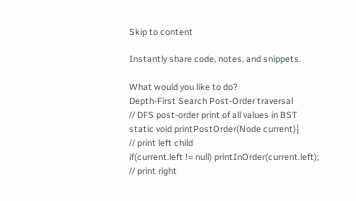Skip to content

Instantly share code, notes, and snippets.

What would you like to do?
Depth-First Search Post-Order traversal
// DFS post-order print of all values in BST
static void printPostOrder(Node current){
// print left child
if(current.left != null) printInOrder(current.left);
// print right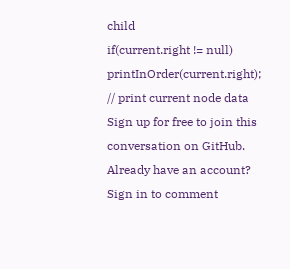child
if(current.right != null) printInOrder(current.right);
// print current node data
Sign up for free to join this conversation on GitHub. Already have an account? Sign in to comment